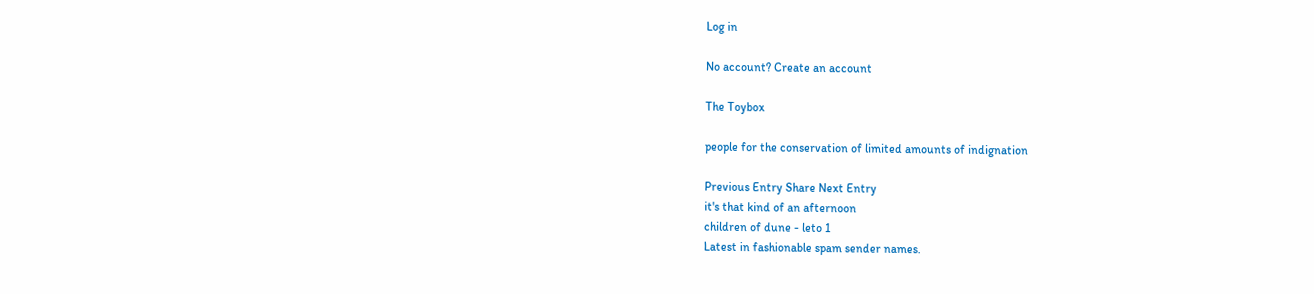Log in

No account? Create an account

The Toybox

people for the conservation of limited amounts of indignation

Previous Entry Share Next Entry
it's that kind of an afternoon
children of dune - leto 1
Latest in fashionable spam sender names.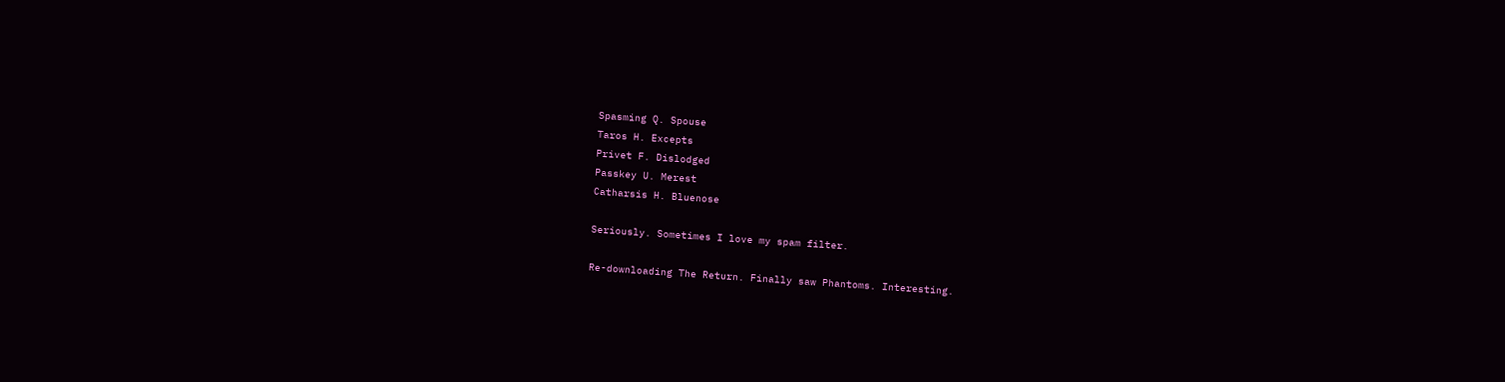Spasming Q. Spouse
Taros H. Excepts
Privet F. Dislodged
Passkey U. Merest
Catharsis H. Bluenose

Seriously. Sometimes I love my spam filter.

Re-downloading The Return. Finally saw Phantoms. Interesting.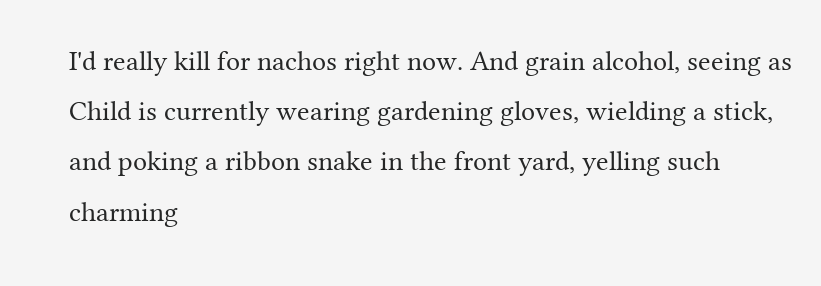I'd really kill for nachos right now. And grain alcohol, seeing as Child is currently wearing gardening gloves, wielding a stick, and poking a ribbon snake in the front yard, yelling such charming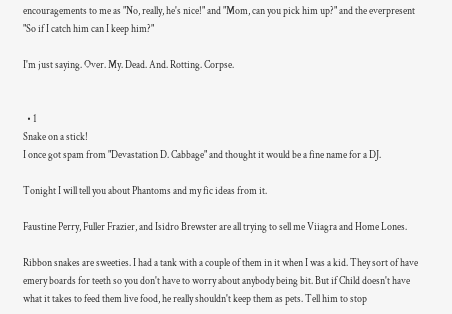encouragements to me as "No, really, he's nice!" and "Mom, can you pick him up?" and the everpresent "So if I catch him can I keep him?"

I'm just saying. Over. My. Dead. And. Rotting. Corpse.


  • 1
Snake on a stick!
I once got spam from "Devastation D. Cabbage" and thought it would be a fine name for a DJ.

Tonight I will tell you about Phantoms and my fic ideas from it.

Faustine Perry, Fuller Frazier, and Isidro Brewster are all trying to sell me Viiagra and Home Lones.

Ribbon snakes are sweeties. I had a tank with a couple of them in it when I was a kid. They sort of have emery boards for teeth so you don't have to worry about anybody being bit. But if Child doesn't have what it takes to feed them live food, he really shouldn't keep them as pets. Tell him to stop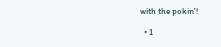with the pokin'!

  • 1